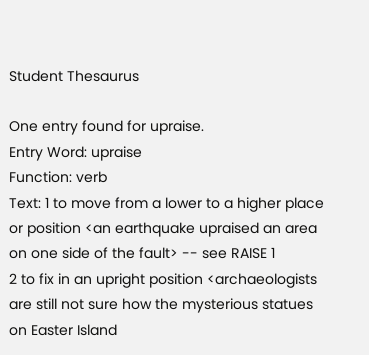Student Thesaurus

One entry found for upraise.
Entry Word: upraise
Function: verb
Text: 1 to move from a lower to a higher place or position <an earthquake upraised an area on one side of the fault> -- see RAISE 1
2 to fix in an upright position <archaeologists are still not sure how the mysterious statues on Easter Island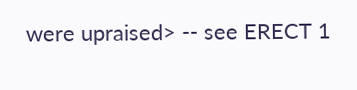were upraised> -- see ERECT 1